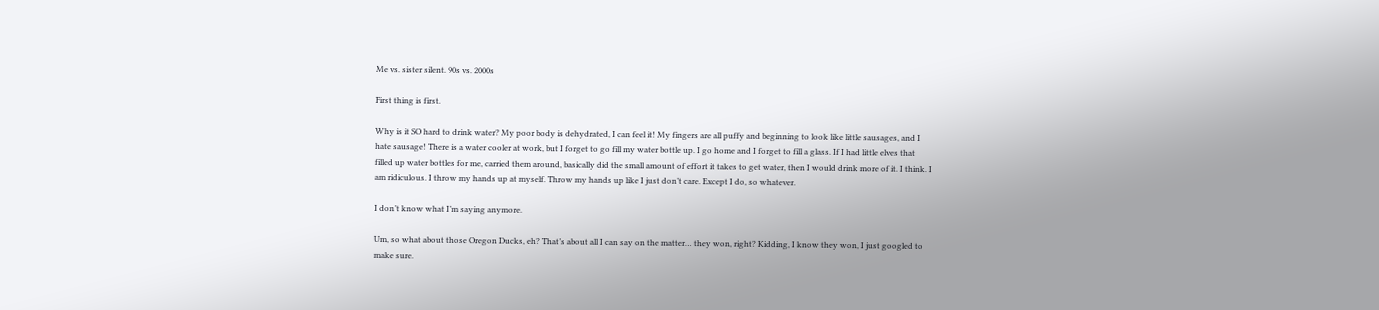Me vs. sister silent. 90s vs. 2000s

First thing is first.

Why is it SO hard to drink water? My poor body is dehydrated, I can feel it! My fingers are all puffy and beginning to look like little sausages, and I hate sausage! There is a water cooler at work, but I forget to go fill my water bottle up. I go home and I forget to fill a glass. If I had little elves that filled up water bottles for me, carried them around, basically did the small amount of effort it takes to get water, then I would drink more of it. I think. I am ridiculous. I throw my hands up at myself. Throw my hands up like I just don’t care. Except I do, so whatever.

I don’t know what I’m saying anymore.

Um, so what about those Oregon Ducks, eh? That’s about all I can say on the matter… they won, right? Kidding, I know they won, I just googled to make sure.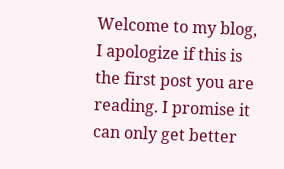Welcome to my blog, I apologize if this is the first post you are reading. I promise it can only get better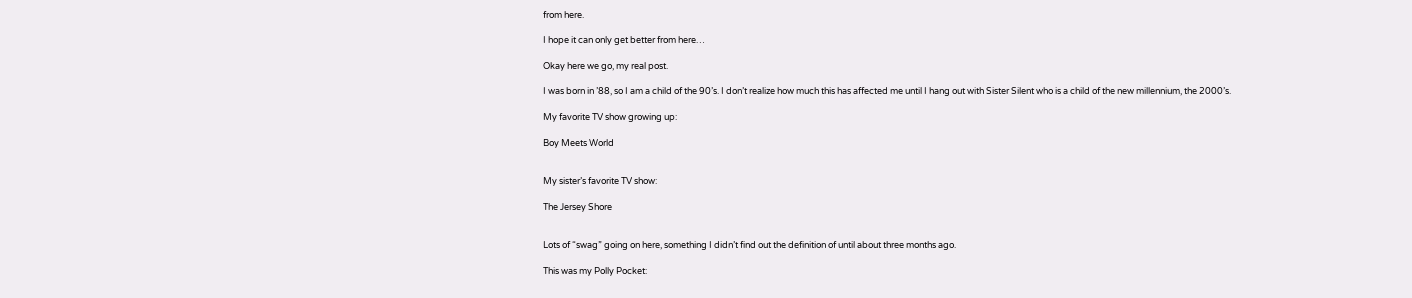from here.

I hope it can only get better from here…

Okay here we go, my real post.

I was born in ’88, so I am a child of the 90’s. I don’t realize how much this has affected me until I hang out with Sister Silent who is a child of the new millennium, the 2000’s.

My favorite TV show growing up:

Boy Meets World


My sister’s favorite TV show:

The Jersey Shore


Lots of “swag” going on here, something I didn’t find out the definition of until about three months ago.

This was my Polly Pocket: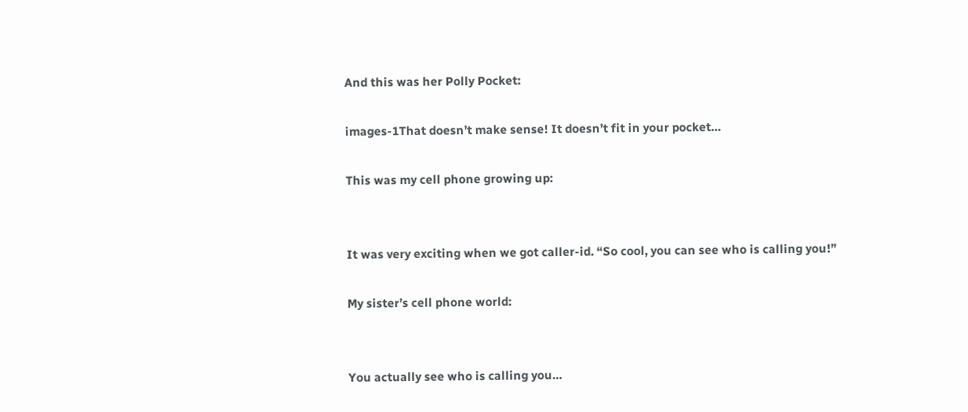And this was her Polly Pocket:

images-1That doesn’t make sense! It doesn’t fit in your pocket…

This was my cell phone growing up:


It was very exciting when we got caller-id. “So cool, you can see who is calling you!”

My sister’s cell phone world:


You actually see who is calling you…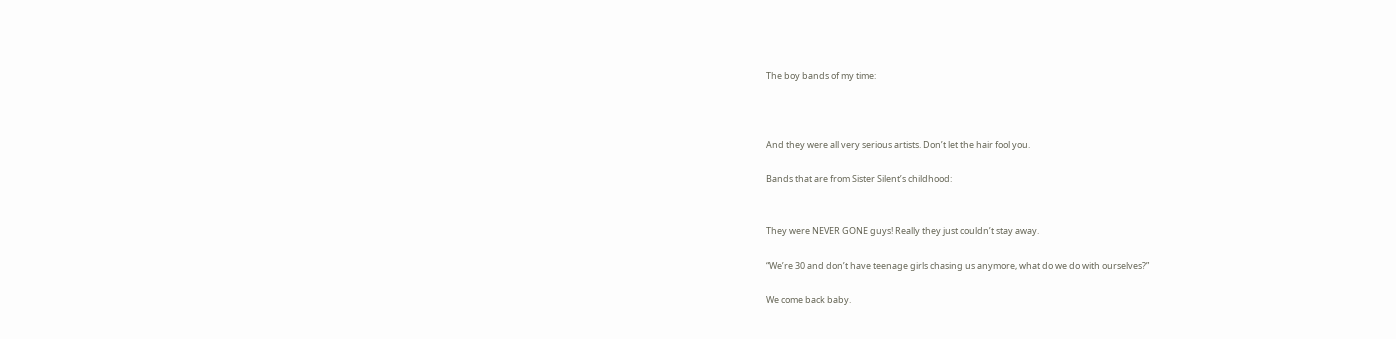The boy bands of my time:



And they were all very serious artists. Don’t let the hair fool you.

Bands that are from Sister Silent’s childhood:


They were NEVER GONE guys! Really they just couldn’t stay away.

“We’re 30 and don’t have teenage girls chasing us anymore, what do we do with ourselves?”

We come back baby.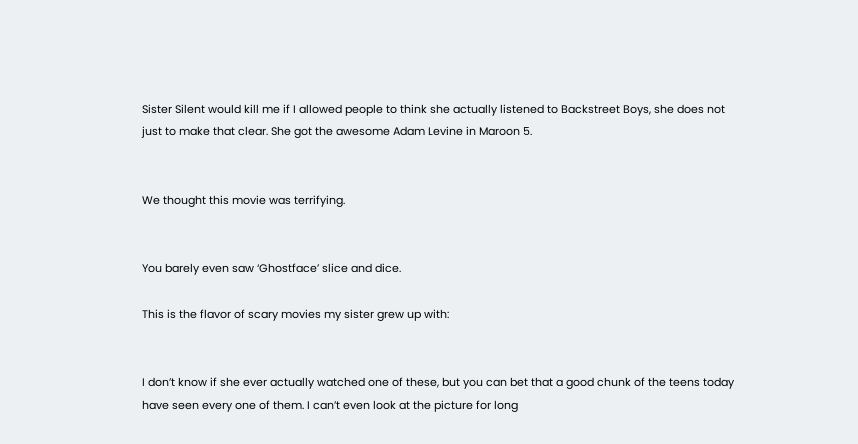Sister Silent would kill me if I allowed people to think she actually listened to Backstreet Boys, she does not just to make that clear. She got the awesome Adam Levine in Maroon 5.


We thought this movie was terrifying.


You barely even saw ‘Ghostface’ slice and dice.

This is the flavor of scary movies my sister grew up with:


I don’t know if she ever actually watched one of these, but you can bet that a good chunk of the teens today have seen every one of them. I can’t even look at the picture for long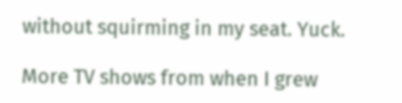without squirming in my seat. Yuck.

More TV shows from when I grew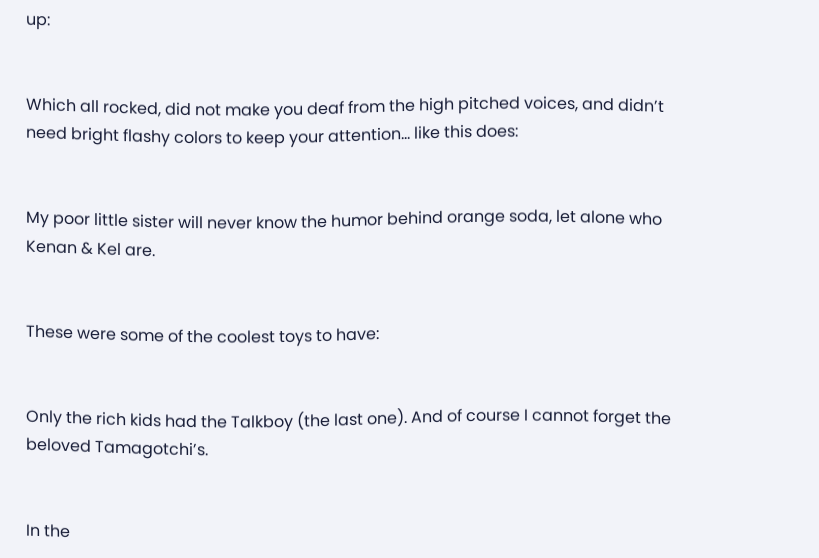up:


Which all rocked, did not make you deaf from the high pitched voices, and didn’t need bright flashy colors to keep your attention… like this does:


My poor little sister will never know the humor behind orange soda, let alone who Kenan & Kel are.


These were some of the coolest toys to have:


Only the rich kids had the Talkboy (the last one). And of course I cannot forget the beloved Tamagotchi’s.


In the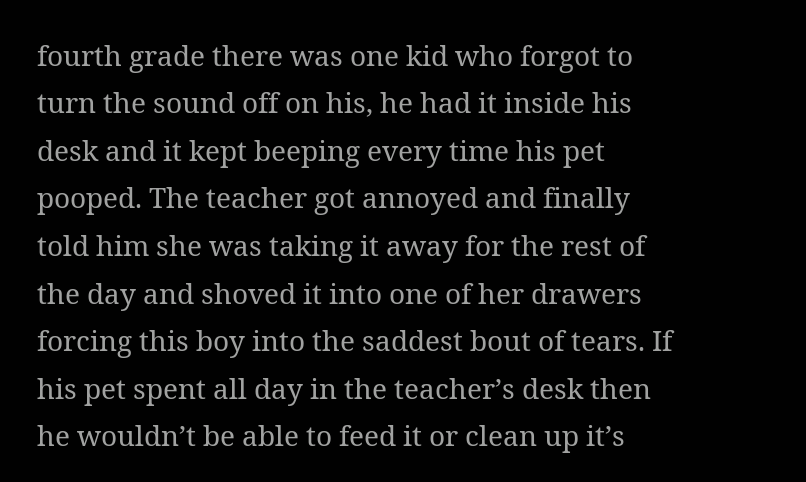fourth grade there was one kid who forgot to turn the sound off on his, he had it inside his desk and it kept beeping every time his pet pooped. The teacher got annoyed and finally told him she was taking it away for the rest of the day and shoved it into one of her drawers forcing this boy into the saddest bout of tears. If his pet spent all day in the teacher’s desk then he wouldn’t be able to feed it or clean up it’s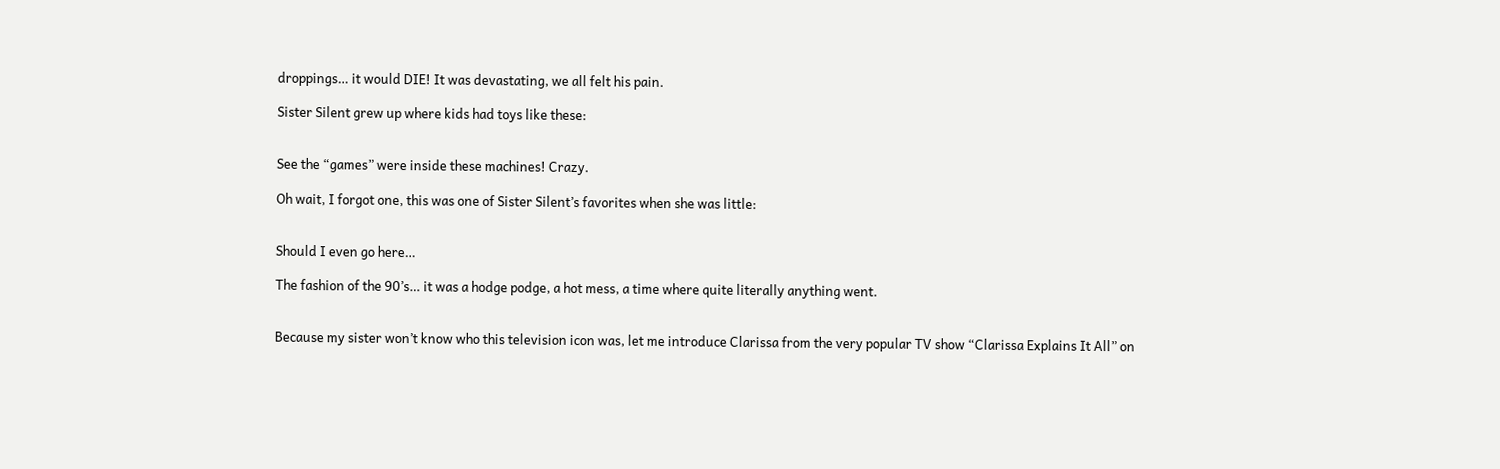droppings… it would DIE! It was devastating, we all felt his pain.

Sister Silent grew up where kids had toys like these:


See the “games” were inside these machines! Crazy.

Oh wait, I forgot one, this was one of Sister Silent’s favorites when she was little:


Should I even go here…

The fashion of the 90’s… it was a hodge podge, a hot mess, a time where quite literally anything went.


Because my sister won’t know who this television icon was, let me introduce Clarissa from the very popular TV show “Clarissa Explains It All” on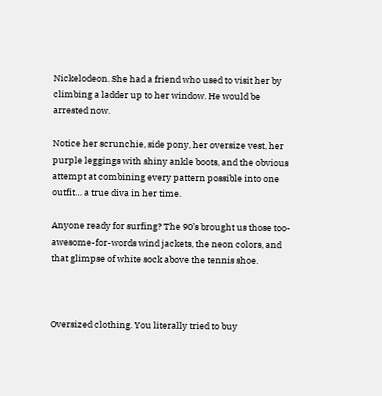Nickelodeon. She had a friend who used to visit her by climbing a ladder up to her window. He would be arrested now.

Notice her scrunchie, side pony, her oversize vest, her purple leggings with shiny ankle boots, and the obvious attempt at combining every pattern possible into one outfit… a true diva in her time.

Anyone ready for surfing? The 90’s brought us those too-awesome-for-words wind jackets, the neon colors, and that glimpse of white sock above the tennis shoe.



Oversized clothing. You literally tried to buy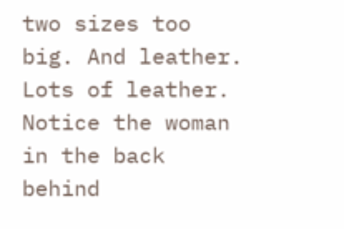two sizes too big. And leather. Lots of leather. Notice the woman in the back behind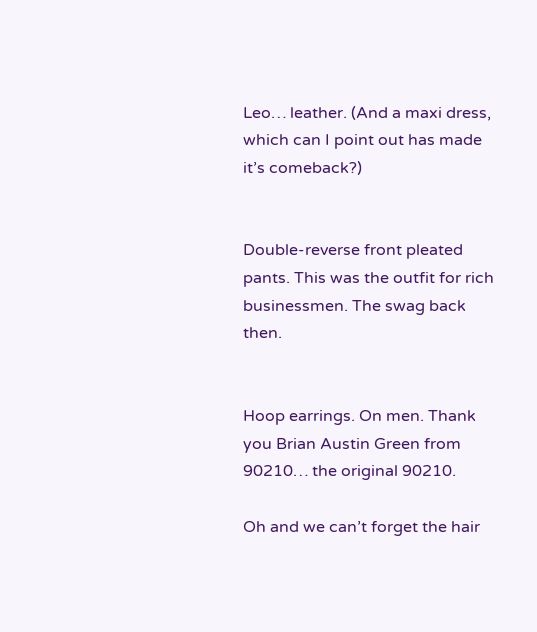Leo… leather. (And a maxi dress, which can I point out has made it’s comeback?)


Double-reverse front pleated pants. This was the outfit for rich businessmen. The swag back then.


Hoop earrings. On men. Thank you Brian Austin Green from 90210… the original 90210.

Oh and we can’t forget the hair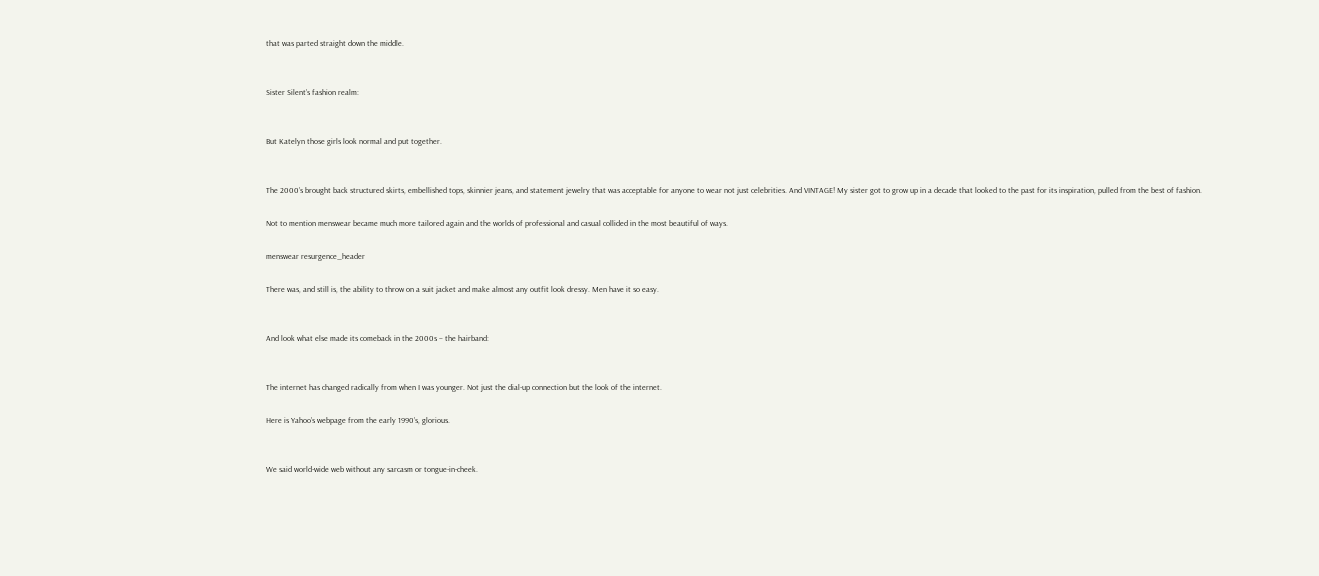that was parted straight down the middle.


Sister Silent’s fashion realm:


But Katelyn those girls look normal and put together.


The 2000’s brought back structured skirts, embellished tops, skinnier jeans, and statement jewelry that was acceptable for anyone to wear not just celebrities. And VINTAGE! My sister got to grow up in a decade that looked to the past for its inspiration, pulled from the best of fashion.

Not to mention menswear became much more tailored again and the worlds of professional and casual collided in the most beautiful of ways.

menswear resurgence_header

There was, and still is, the ability to throw on a suit jacket and make almost any outfit look dressy. Men have it so easy.


And look what else made its comeback in the 2000s – the hairband:


The internet has changed radically from when I was younger. Not just the dial-up connection but the look of the internet.

Here is Yahoo’s webpage from the early 1990’s, glorious.


We said world-wide web without any sarcasm or tongue-in-cheek.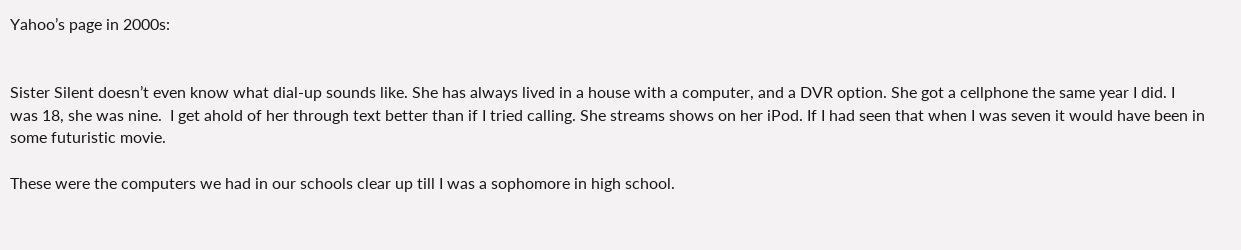Yahoo’s page in 2000s:


Sister Silent doesn’t even know what dial-up sounds like. She has always lived in a house with a computer, and a DVR option. She got a cellphone the same year I did. I was 18, she was nine.  I get ahold of her through text better than if I tried calling. She streams shows on her iPod. If I had seen that when I was seven it would have been in some futuristic movie.

These were the computers we had in our schools clear up till I was a sophomore in high school.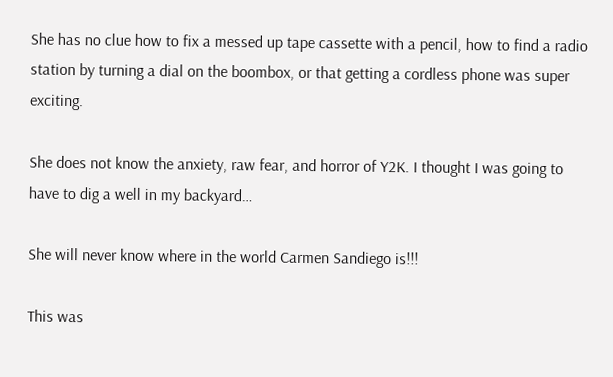She has no clue how to fix a messed up tape cassette with a pencil, how to find a radio station by turning a dial on the boombox, or that getting a cordless phone was super exciting.

She does not know the anxiety, raw fear, and horror of Y2K. I thought I was going to have to dig a well in my backyard…

She will never know where in the world Carmen Sandiego is!!!

This was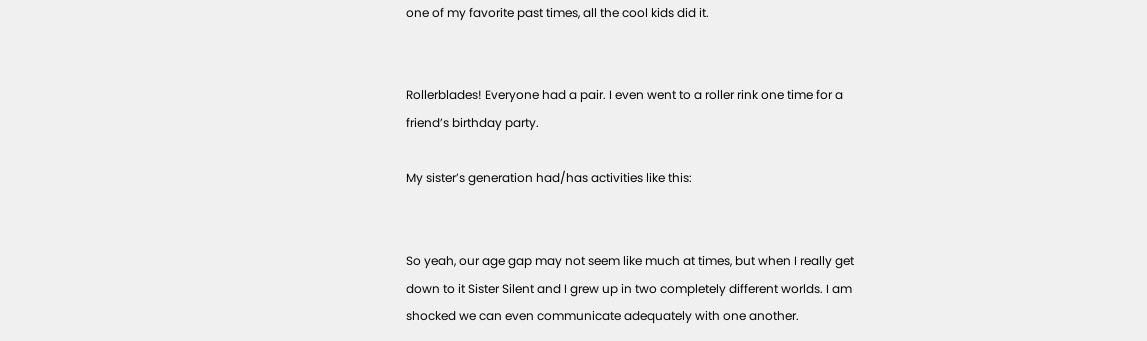one of my favorite past times, all the cool kids did it.


Rollerblades! Everyone had a pair. I even went to a roller rink one time for a friend’s birthday party.

My sister’s generation had/has activities like this:


So yeah, our age gap may not seem like much at times, but when I really get down to it Sister Silent and I grew up in two completely different worlds. I am shocked we can even communicate adequately with one another.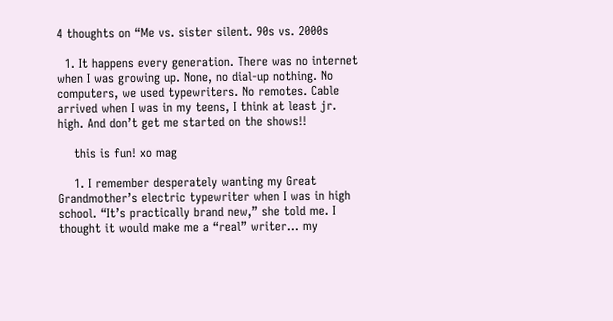4 thoughts on “Me vs. sister silent. 90s vs. 2000s

  1. It happens every generation. There was no internet when I was growing up. None, no dial-up nothing. No computers, we used typewriters. No remotes. Cable arrived when I was in my teens, I think at least jr. high. And don’t get me started on the shows!!

    this is fun! xo mag

    1. I remember desperately wanting my Great Grandmother’s electric typewriter when I was in high school. “It’s practically brand new,” she told me. I thought it would make me a “real” writer… my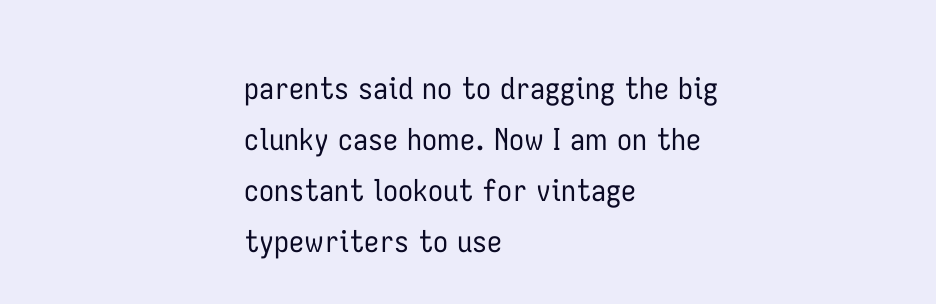parents said no to dragging the big clunky case home. Now I am on the constant lookout for vintage typewriters to use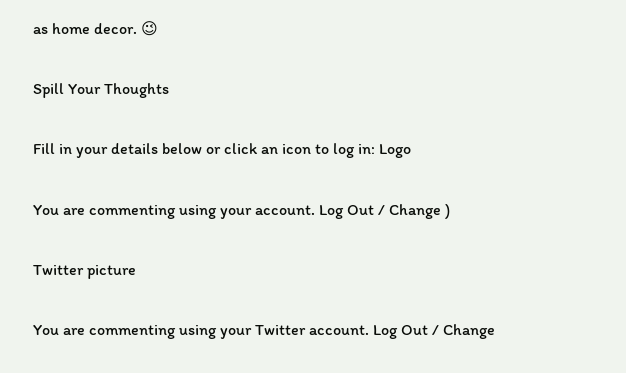as home decor. 😉

Spill Your Thoughts

Fill in your details below or click an icon to log in: Logo

You are commenting using your account. Log Out / Change )

Twitter picture

You are commenting using your Twitter account. Log Out / Change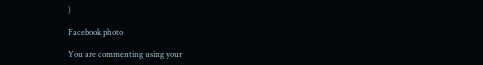)

Facebook photo

You are commenting using your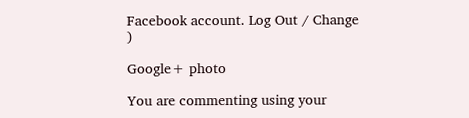Facebook account. Log Out / Change )

Google+ photo

You are commenting using your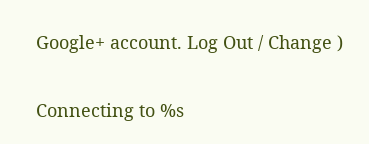Google+ account. Log Out / Change )

Connecting to %s